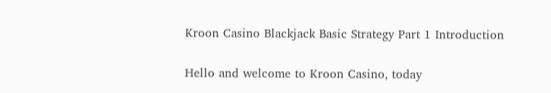Kroon Casino Blackjack Basic Strategy Part 1 Introduction

Hello and welcome to Kroon Casino, today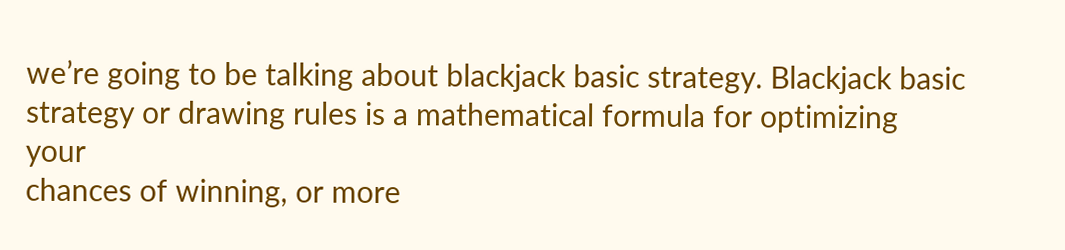we’re going to be talking about blackjack basic strategy. Blackjack basic
strategy or drawing rules is a mathematical formula for optimizing your
chances of winning, or more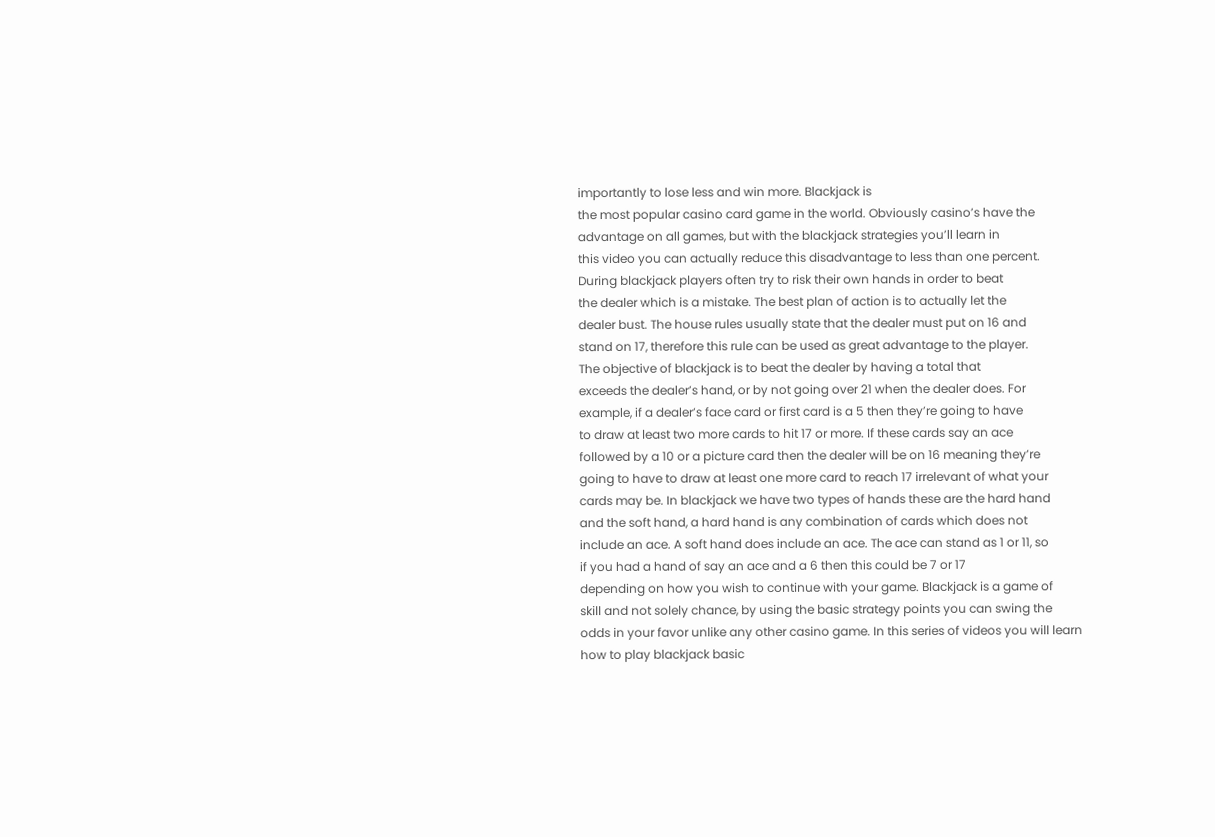importantly to lose less and win more. Blackjack is
the most popular casino card game in the world. Obviously casino’s have the
advantage on all games, but with the blackjack strategies you’ll learn in
this video you can actually reduce this disadvantage to less than one percent.
During blackjack players often try to risk their own hands in order to beat
the dealer which is a mistake. The best plan of action is to actually let the
dealer bust. The house rules usually state that the dealer must put on 16 and
stand on 17, therefore this rule can be used as great advantage to the player.
The objective of blackjack is to beat the dealer by having a total that
exceeds the dealer’s hand, or by not going over 21 when the dealer does. For
example, if a dealer’s face card or first card is a 5 then they’re going to have
to draw at least two more cards to hit 17 or more. If these cards say an ace
followed by a 10 or a picture card then the dealer will be on 16 meaning they’re
going to have to draw at least one more card to reach 17 irrelevant of what your
cards may be. In blackjack we have two types of hands these are the hard hand
and the soft hand, a hard hand is any combination of cards which does not
include an ace. A soft hand does include an ace. The ace can stand as 1 or 11, so
if you had a hand of say an ace and a 6 then this could be 7 or 17
depending on how you wish to continue with your game. Blackjack is a game of
skill and not solely chance, by using the basic strategy points you can swing the
odds in your favor unlike any other casino game. In this series of videos you will learn
how to play blackjack basic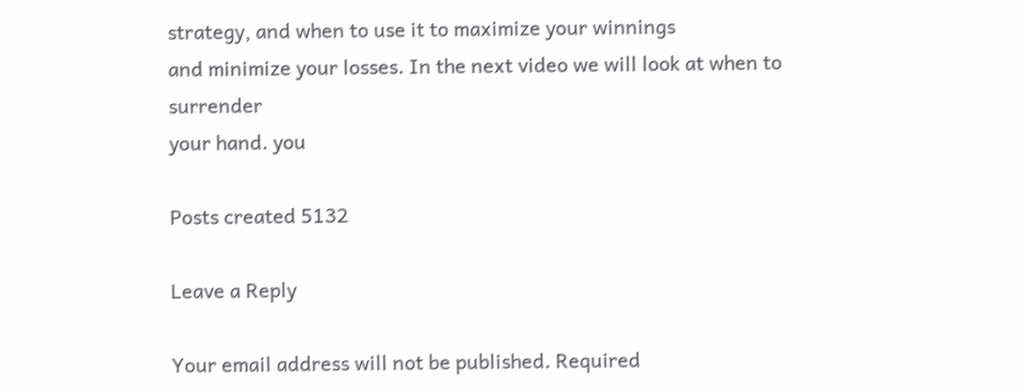strategy, and when to use it to maximize your winnings
and minimize your losses. In the next video we will look at when to surrender
your hand. you

Posts created 5132

Leave a Reply

Your email address will not be published. Required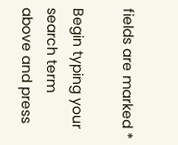fields are marked *

Begin typing your search term above and press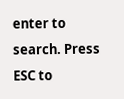enter to search. Press ESC to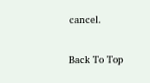cancel.

Back To Top